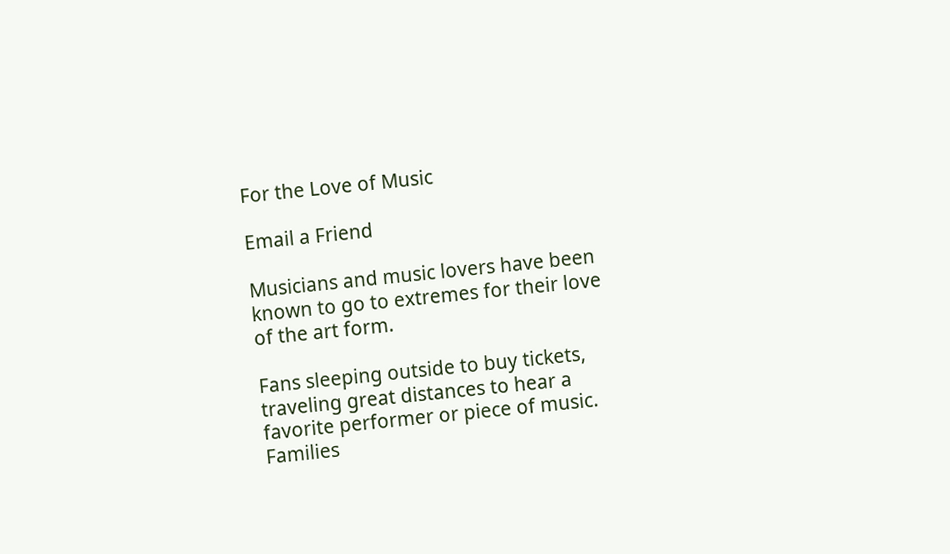For the Love of Music

Email a Friend

Musicians and music lovers have been known to go to extremes for their love of the art form.

Fans sleeping outside to buy tickets, traveling great distances to hear a favorite performer or piece of music. Families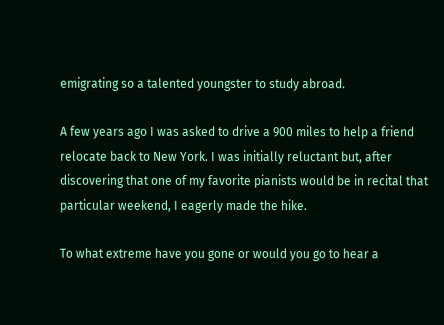emigrating so a talented youngster to study abroad.

A few years ago I was asked to drive a 900 miles to help a friend relocate back to New York. I was initially reluctant but, after discovering that one of my favorite pianists would be in recital that particular weekend, I eagerly made the hike.

To what extreme have you gone or would you go to hear a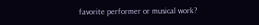favorite performer or musical work?